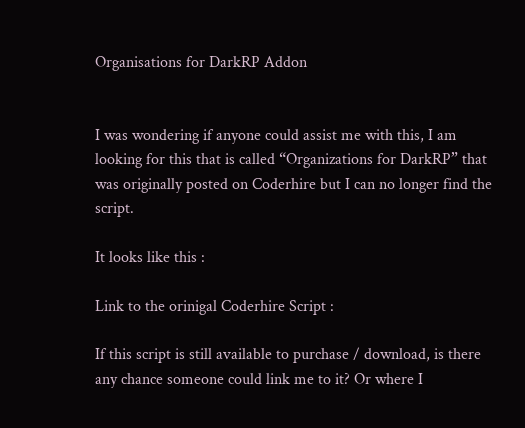Organisations for DarkRP Addon


I was wondering if anyone could assist me with this, I am looking for this that is called “Organizations for DarkRP” that was originally posted on Coderhire but I can no longer find the script.

It looks like this :

Link to the orinigal Coderhire Script :

If this script is still available to purchase / download, is there any chance someone could link me to it? Or where I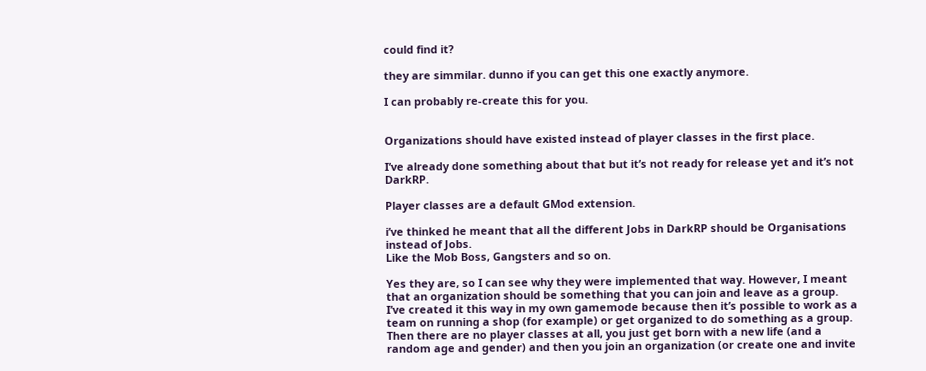could find it?

they are simmilar. dunno if you can get this one exactly anymore.

I can probably re-create this for you.


Organizations should have existed instead of player classes in the first place.

I’ve already done something about that but it’s not ready for release yet and it’s not DarkRP.

Player classes are a default GMod extension.

i’ve thinked he meant that all the different Jobs in DarkRP should be Organisations instead of Jobs.
Like the Mob Boss, Gangsters and so on.

Yes they are, so I can see why they were implemented that way. However, I meant that an organization should be something that you can join and leave as a group. I’ve created it this way in my own gamemode because then it’s possible to work as a team on running a shop (for example) or get organized to do something as a group. Then there are no player classes at all, you just get born with a new life (and a random age and gender) and then you join an organization (or create one and invite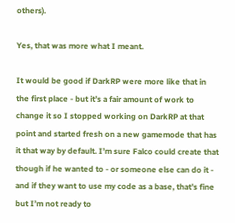others).

Yes, that was more what I meant.

It would be good if DarkRP were more like that in the first place - but it’s a fair amount of work to change it so I stopped working on DarkRP at that point and started fresh on a new gamemode that has it that way by default. I’m sure Falco could create that though if he wanted to - or someone else can do it - and if they want to use my code as a base, that’s fine but I’m not ready to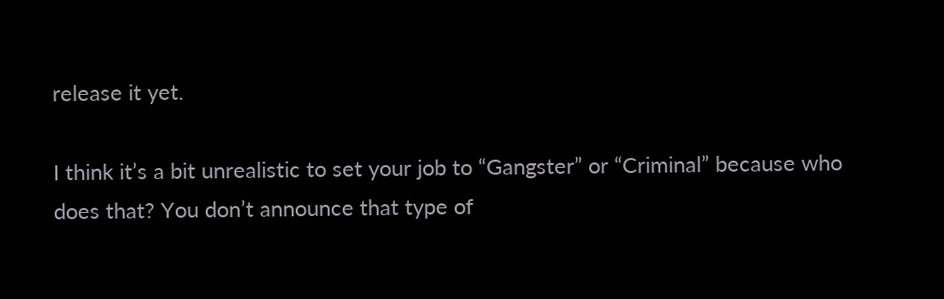release it yet.

I think it’s a bit unrealistic to set your job to “Gangster” or “Criminal” because who does that? You don’t announce that type of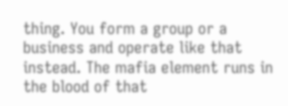thing. You form a group or a business and operate like that instead. The mafia element runs in the blood of that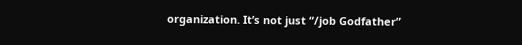organization. It’s not just “/job Godfather”